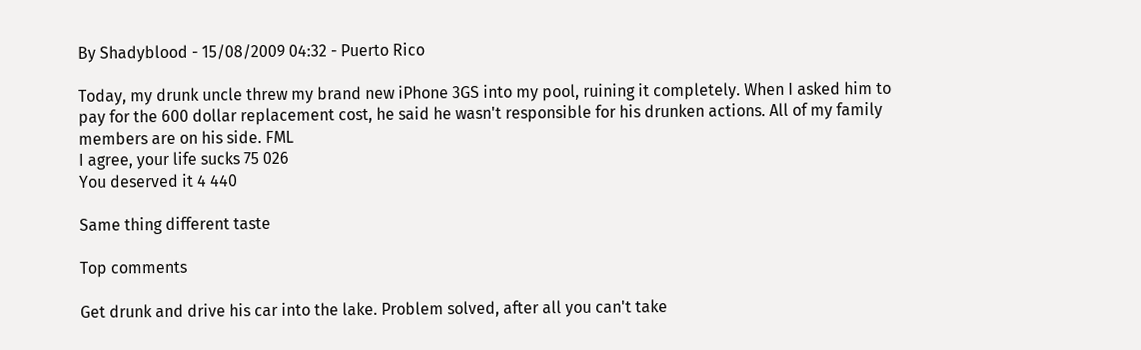By Shadyblood - 15/08/2009 04:32 - Puerto Rico

Today, my drunk uncle threw my brand new iPhone 3GS into my pool, ruining it completely. When I asked him to pay for the 600 dollar replacement cost, he said he wasn't responsible for his drunken actions. All of my family members are on his side. FML
I agree, your life sucks 75 026
You deserved it 4 440

Same thing different taste

Top comments

Get drunk and drive his car into the lake. Problem solved, after all you can't take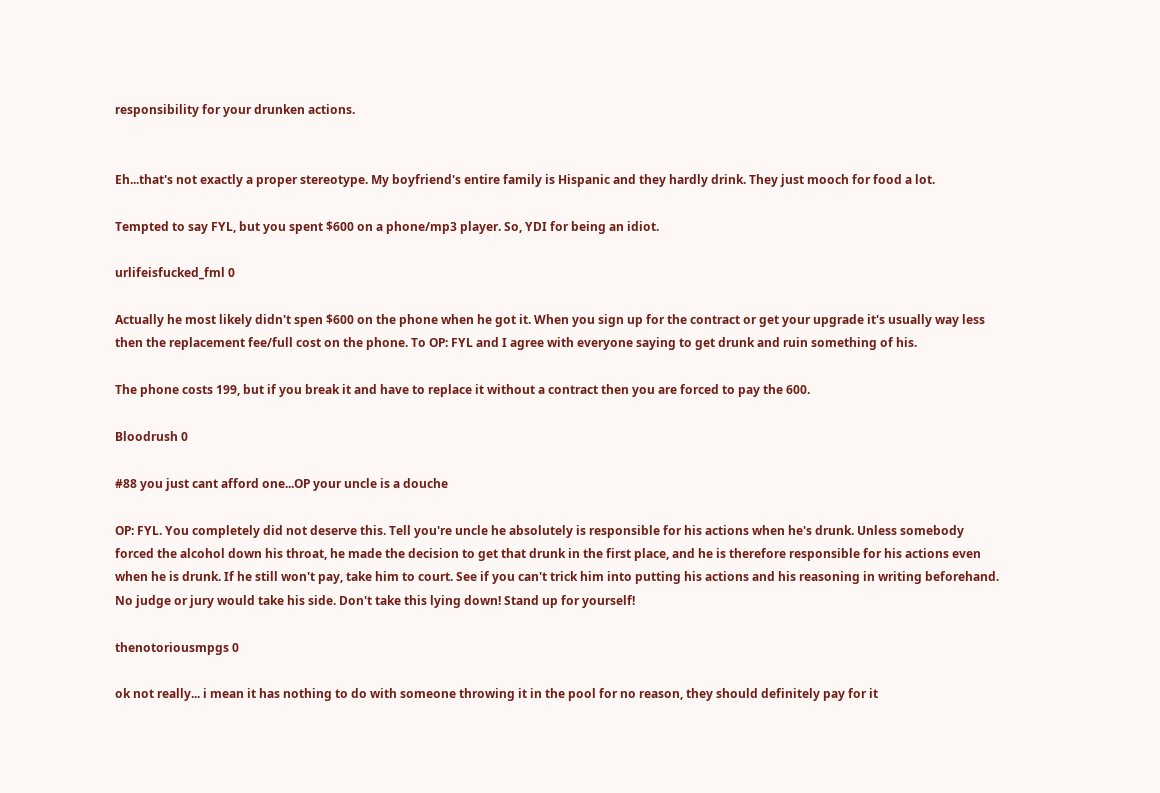responsibility for your drunken actions.


Eh...that's not exactly a proper stereotype. My boyfriend's entire family is Hispanic and they hardly drink. They just mooch for food a lot.

Tempted to say FYL, but you spent $600 on a phone/mp3 player. So, YDI for being an idiot.

urlifeisfucked_fml 0

Actually he most likely didn't spen $600 on the phone when he got it. When you sign up for the contract or get your upgrade it's usually way less then the replacement fee/full cost on the phone. To OP: FYL and I agree with everyone saying to get drunk and ruin something of his.

The phone costs 199, but if you break it and have to replace it without a contract then you are forced to pay the 600.

Bloodrush 0

#88 you just cant afford one...OP your uncle is a douche

OP: FYL. You completely did not deserve this. Tell you're uncle he absolutely is responsible for his actions when he's drunk. Unless somebody forced the alcohol down his throat, he made the decision to get that drunk in the first place, and he is therefore responsible for his actions even when he is drunk. If he still won't pay, take him to court. See if you can't trick him into putting his actions and his reasoning in writing beforehand. No judge or jury would take his side. Don't take this lying down! Stand up for yourself!

thenotoriousmpgs 0

ok not really... i mean it has nothing to do with someone throwing it in the pool for no reason, they should definitely pay for it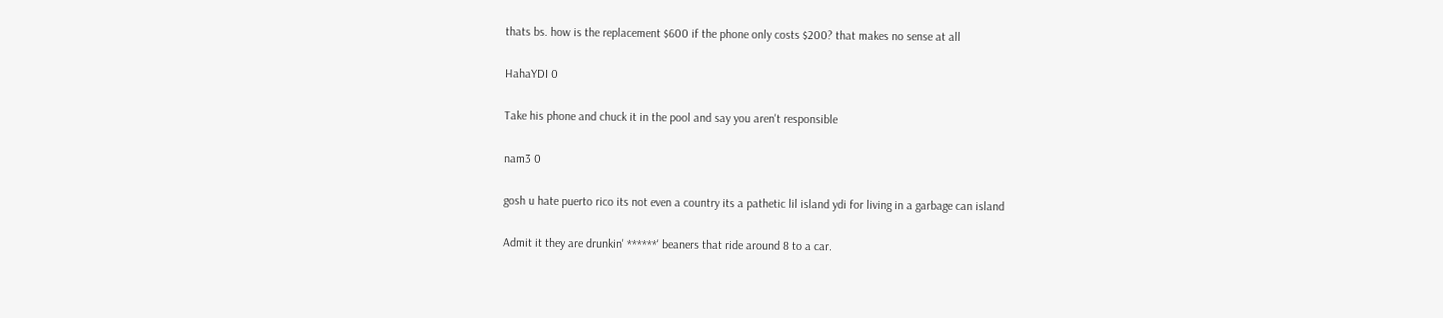thats bs. how is the replacement $600 if the phone only costs $200? that makes no sense at all

HahaYDI 0

Take his phone and chuck it in the pool and say you aren't responsible

nam3 0

gosh u hate puerto rico its not even a country its a pathetic lil island ydi for living in a garbage can island

Admit it they are drunkin' ******' beaners that ride around 8 to a car.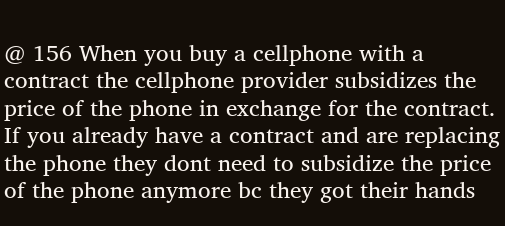@ 156 When you buy a cellphone with a contract the cellphone provider subsidizes the price of the phone in exchange for the contract. If you already have a contract and are replacing the phone they dont need to subsidize the price of the phone anymore bc they got their hands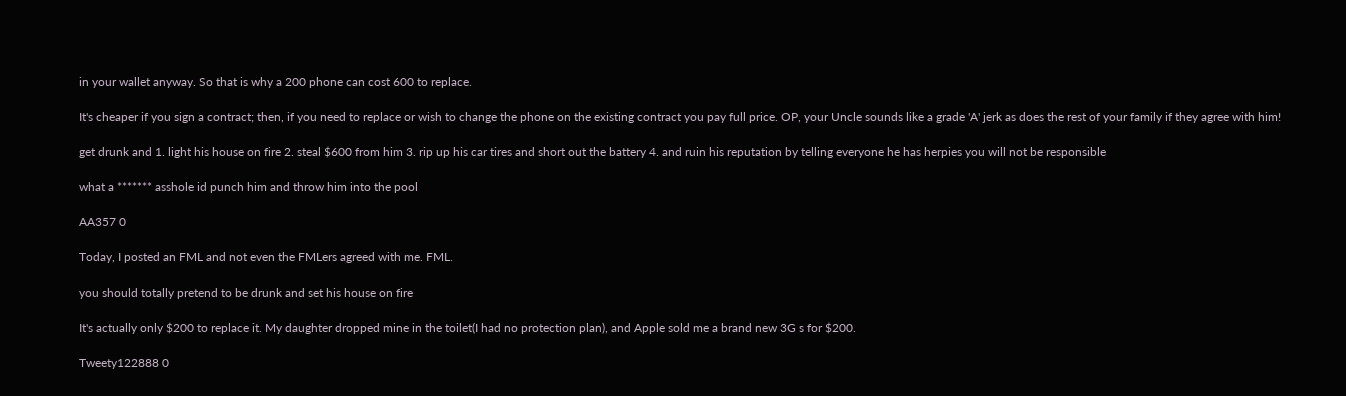in your wallet anyway. So that is why a 200 phone can cost 600 to replace.

It's cheaper if you sign a contract; then, if you need to replace or wish to change the phone on the existing contract you pay full price. OP, your Uncle sounds like a grade 'A' jerk as does the rest of your family if they agree with him!

get drunk and 1. light his house on fire 2. steal $600 from him 3. rip up his car tires and short out the battery 4. and ruin his reputation by telling everyone he has herpies you will not be responsible

what a ******* asshole id punch him and throw him into the pool

AA357 0

Today, I posted an FML and not even the FMLers agreed with me. FML.

you should totally pretend to be drunk and set his house on fire

It's actually only $200 to replace it. My daughter dropped mine in the toilet(I had no protection plan), and Apple sold me a brand new 3G s for $200.

Tweety122888 0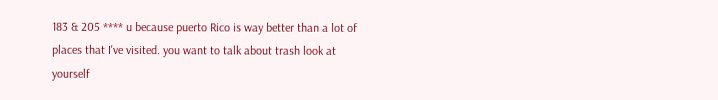183 & 205 **** u because puerto Rico is way better than a lot of places that I've visited. you want to talk about trash look at yourself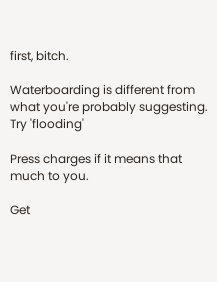first, bitch.

Waterboarding is different from what you're probably suggesting. Try 'flooding'

Press charges if it means that much to you.

Get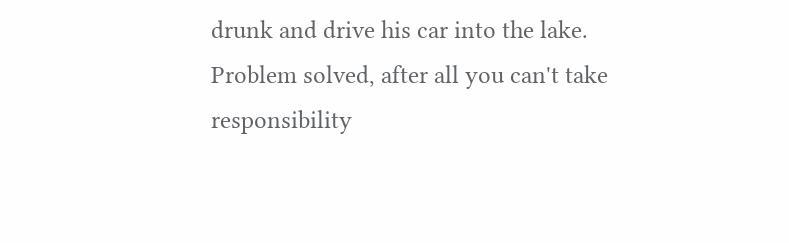drunk and drive his car into the lake. Problem solved, after all you can't take responsibility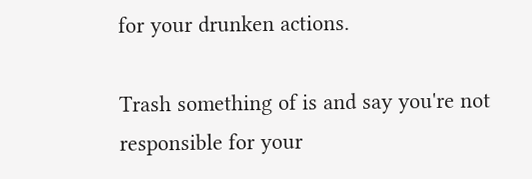for your drunken actions.

Trash something of is and say you're not responsible for your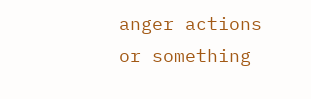anger actions or something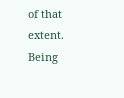of that extent. Being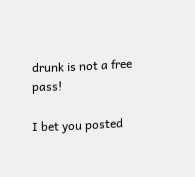drunk is not a free pass!

I bet you posted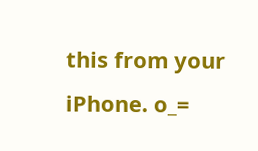this from your iPhone. o_=